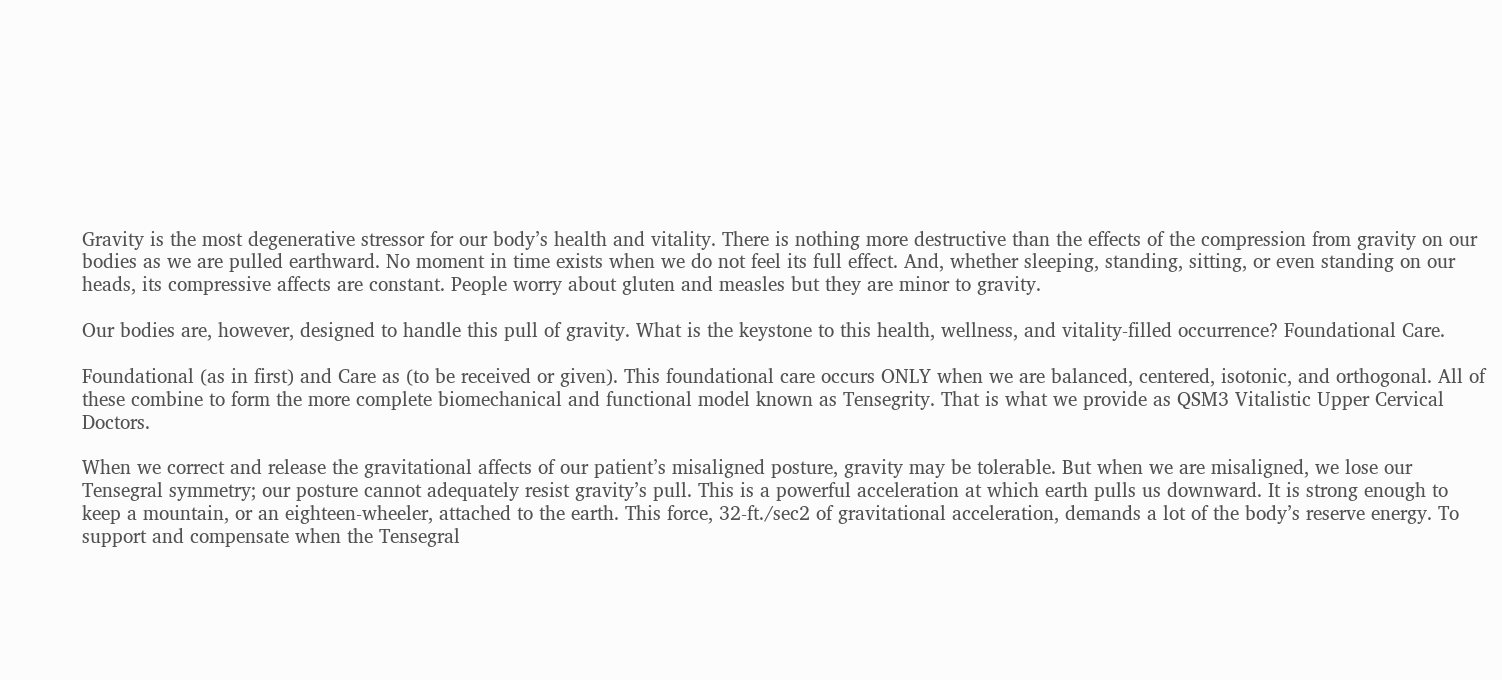Gravity is the most degenerative stressor for our body’s health and vitality. There is nothing more destructive than the effects of the compression from gravity on our bodies as we are pulled earthward. No moment in time exists when we do not feel its full effect. And, whether sleeping, standing, sitting, or even standing on our heads, its compressive affects are constant. People worry about gluten and measles but they are minor to gravity.

Our bodies are, however, designed to handle this pull of gravity. What is the keystone to this health, wellness, and vitality-filled occurrence? Foundational Care.

Foundational (as in first) and Care as (to be received or given). This foundational care occurs ONLY when we are balanced, centered, isotonic, and orthogonal. All of these combine to form the more complete biomechanical and functional model known as Tensegrity. That is what we provide as QSM3 Vitalistic Upper Cervical Doctors.

When we correct and release the gravitational affects of our patient’s misaligned posture, gravity may be tolerable. But when we are misaligned, we lose our Tensegral symmetry; our posture cannot adequately resist gravity’s pull. This is a powerful acceleration at which earth pulls us downward. It is strong enough to keep a mountain, or an eighteen-wheeler, attached to the earth. This force, 32-ft./sec2 of gravitational acceleration, demands a lot of the body’s reserve energy. To support and compensate when the Tensegral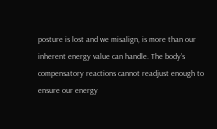posture is lost and we misalign, is more than our inherent energy value can handle. The body’s compensatory reactions cannot readjust enough to ensure our energy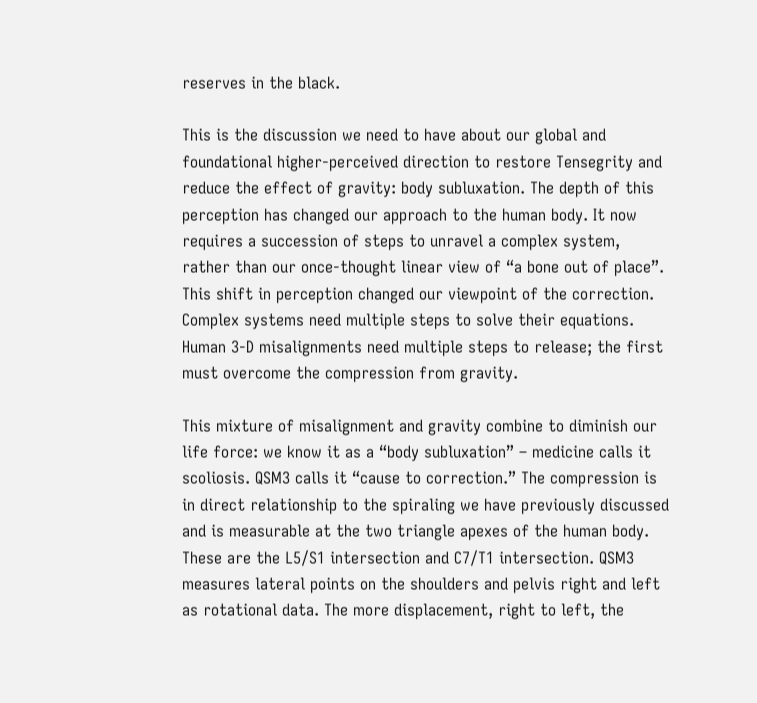reserves in the black.

This is the discussion we need to have about our global and foundational higher-perceived direction to restore Tensegrity and reduce the effect of gravity: body subluxation. The depth of this perception has changed our approach to the human body. It now requires a succession of steps to unravel a complex system, rather than our once-thought linear view of “a bone out of place”. This shift in perception changed our viewpoint of the correction. Complex systems need multiple steps to solve their equations. Human 3-D misalignments need multiple steps to release; the first must overcome the compression from gravity.

This mixture of misalignment and gravity combine to diminish our life force: we know it as a “body subluxation” – medicine calls it scoliosis. QSM3 calls it “cause to correction.” The compression is in direct relationship to the spiraling we have previously discussed and is measurable at the two triangle apexes of the human body. These are the L5/S1 intersection and C7/T1 intersection. QSM3 measures lateral points on the shoulders and pelvis right and left as rotational data. The more displacement, right to left, the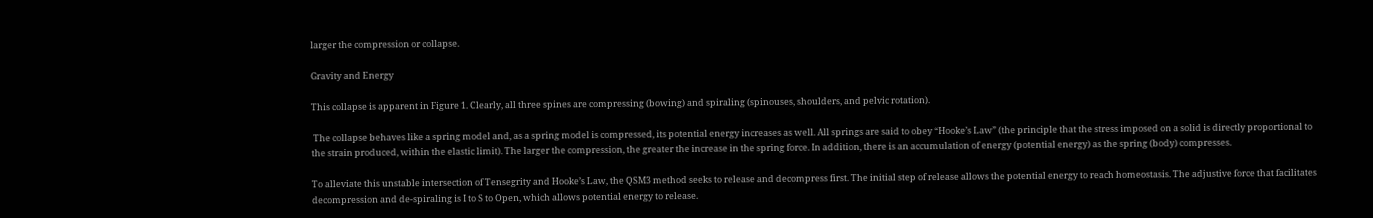larger the compression or collapse.

Gravity and Energy

This collapse is apparent in Figure 1. Clearly, all three spines are compressing (bowing) and spiraling (spinouses, shoulders, and pelvic rotation).

 The collapse behaves like a spring model and, as a spring model is compressed, its potential energy increases as well. All springs are said to obey “Hooke’s Law” (the principle that the stress imposed on a solid is directly proportional to the strain produced, within the elastic limit). The larger the compression, the greater the increase in the spring force. In addition, there is an accumulation of energy (potential energy) as the spring (body) compresses.

To alleviate this unstable intersection of Tensegrity and Hooke’s Law, the QSM3 method seeks to release and decompress first. The initial step of release allows the potential energy to reach homeostasis. The adjustive force that facilitates decompression and de-spiraling is I to S to Open, which allows potential energy to release.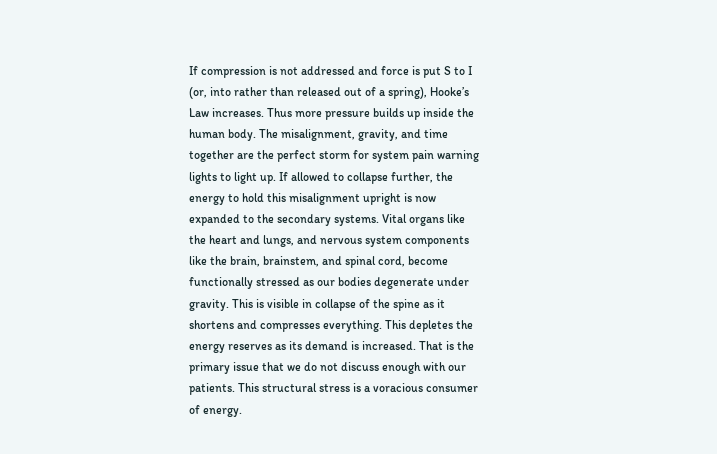If compression is not addressed and force is put S to I (or, into rather than released out of a spring), Hooke’s Law increases. Thus more pressure builds up inside the human body. The misalignment, gravity, and time together are the perfect storm for system pain warning lights to light up. If allowed to collapse further, the energy to hold this misalignment upright is now expanded to the secondary systems. Vital organs like the heart and lungs, and nervous system components like the brain, brainstem, and spinal cord, become functionally stressed as our bodies degenerate under gravity. This is visible in collapse of the spine as it shortens and compresses everything. This depletes the energy reserves as its demand is increased. That is the primary issue that we do not discuss enough with our patients. This structural stress is a voracious consumer of energy.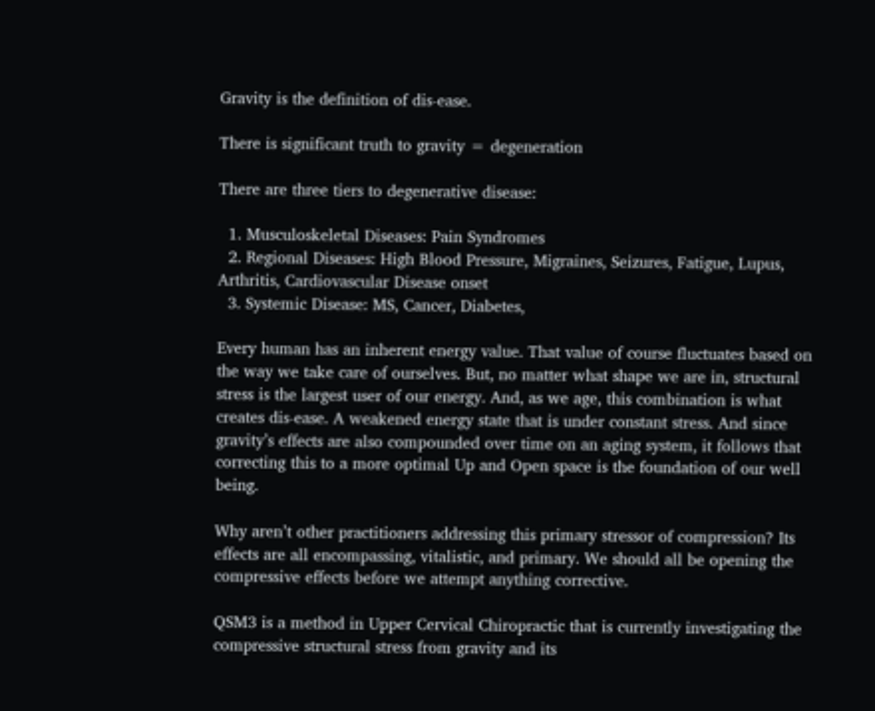Gravity is the definition of dis-ease.

There is significant truth to gravity = degeneration

There are three tiers to degenerative disease:

  1. Musculoskeletal Diseases: Pain Syndromes
  2. Regional Diseases: High Blood Pressure, Migraines, Seizures, Fatigue, Lupus, Arthritis, Cardiovascular Disease onset
  3. Systemic Disease: MS, Cancer, Diabetes,

Every human has an inherent energy value. That value of course fluctuates based on the way we take care of ourselves. But, no matter what shape we are in, structural stress is the largest user of our energy. And, as we age, this combination is what creates dis-ease. A weakened energy state that is under constant stress. And since gravity’s effects are also compounded over time on an aging system, it follows that correcting this to a more optimal Up and Open space is the foundation of our well being.

Why aren’t other practitioners addressing this primary stressor of compression? Its effects are all encompassing, vitalistic, and primary. We should all be opening the compressive effects before we attempt anything corrective.

QSM3 is a method in Upper Cervical Chiropractic that is currently investigating the compressive structural stress from gravity and its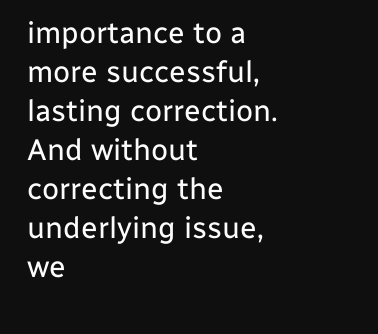importance to a more successful, lasting correction. And without correcting the underlying issue, we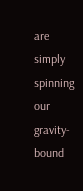are simply spinning our gravity-bound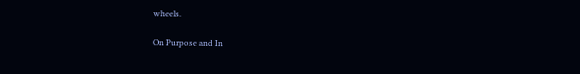wheels.

On Purpose and In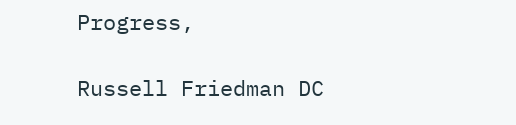Progress,

Russell Friedman DC